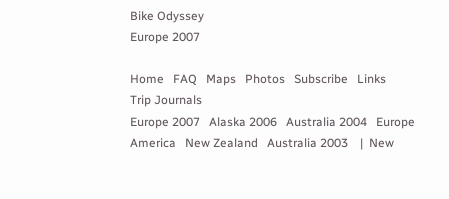Bike Odyssey
Europe 2007

Home   FAQ   Maps   Photos   Subscribe   Links
Trip Journals
Europe 2007   Alaska 2006   Australia 2004   Europe   America   New Zealand   Australia 2003    |  New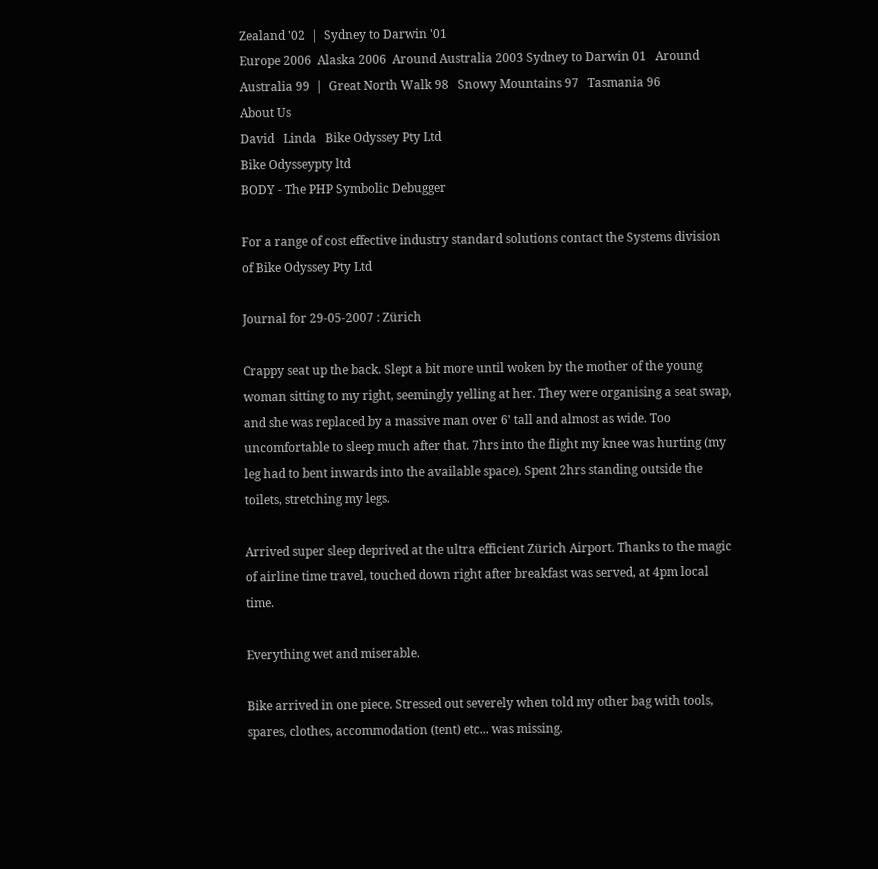Zealand '02  |  Sydney to Darwin '01
Europe 2006  Alaska 2006  Around Australia 2003 Sydney to Darwin 01   Around Australia 99  |  Great North Walk 98   Snowy Mountains 97   Tasmania 96
About Us
David   Linda   Bike Odyssey Pty Ltd
Bike Odysseypty ltd
BODY - The PHP Symbolic Debugger

For a range of cost effective industry standard solutions contact the Systems division of Bike Odyssey Pty Ltd

Journal for 29-05-2007 : Zürich

Crappy seat up the back. Slept a bit more until woken by the mother of the young woman sitting to my right, seemingly yelling at her. They were organising a seat swap, and she was replaced by a massive man over 6' tall and almost as wide. Too uncomfortable to sleep much after that. 7hrs into the flight my knee was hurting (my leg had to bent inwards into the available space). Spent 2hrs standing outside the toilets, stretching my legs.

Arrived super sleep deprived at the ultra efficient Zürich Airport. Thanks to the magic of airline time travel, touched down right after breakfast was served, at 4pm local time.

Everything wet and miserable.

Bike arrived in one piece. Stressed out severely when told my other bag with tools, spares, clothes, accommodation (tent) etc... was missing.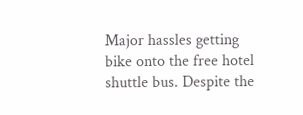Major hassles getting bike onto the free hotel shuttle bus. Despite the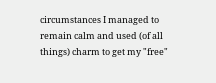circumstances I managed to remain calm and used (of all things) charm to get my "free"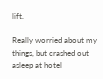lift.

Really worried about my things, but crashed out asleep at hotel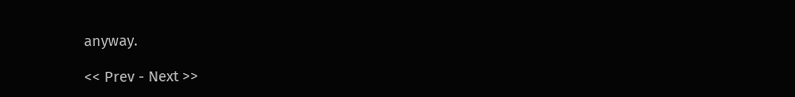anyway.

<< Prev - Next >>